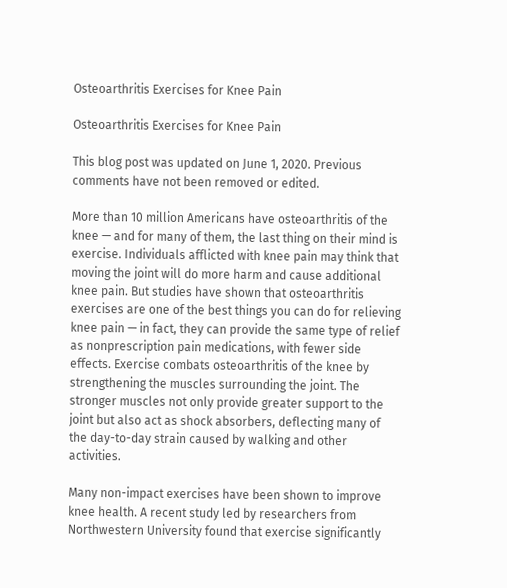Osteoarthritis Exercises for Knee Pain

Osteoarthritis Exercises for Knee Pain

This blog post was updated on June 1, 2020. Previous comments have not been removed or edited.

More than 10 million Americans have osteoarthritis of the knee — and for many of them, the last thing on their mind is exercise. Individuals afflicted with knee pain may think that moving the joint will do more harm and cause additional knee pain. But studies have shown that osteoarthritis exercises are one of the best things you can do for relieving knee pain — in fact, they can provide the same type of relief as nonprescription pain medications, with fewer side effects. Exercise combats osteoarthritis of the knee by strengthening the muscles surrounding the joint. The stronger muscles not only provide greater support to the joint but also act as shock absorbers, deflecting many of the day-to-day strain caused by walking and other activities.

Many non-impact exercises have been shown to improve knee health. A recent study led by researchers from Northwestern University found that exercise significantly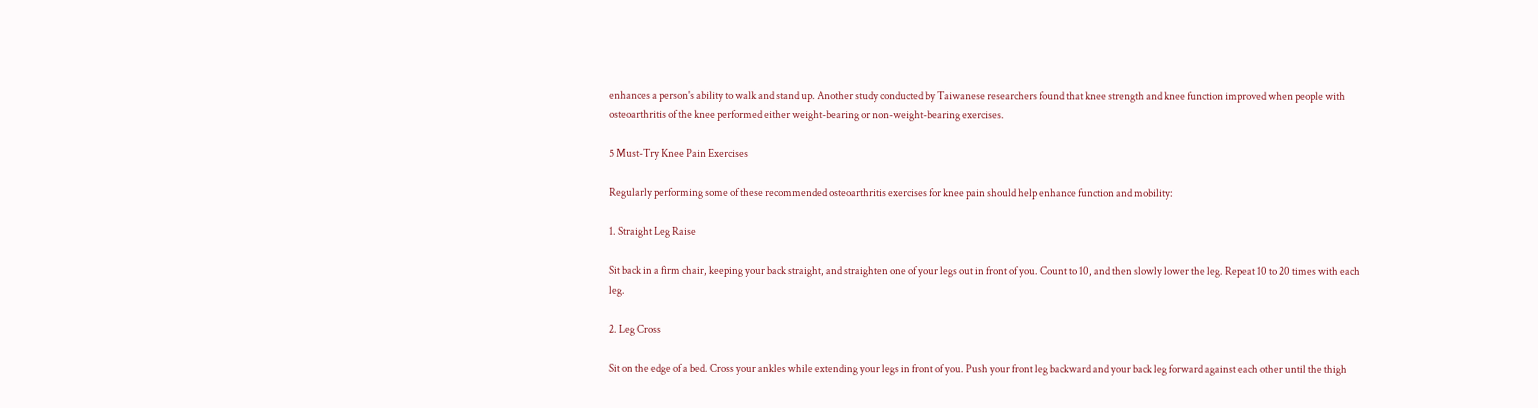enhances a person's ability to walk and stand up. Another study conducted by Taiwanese researchers found that knee strength and knee function improved when people with osteoarthritis of the knee performed either weight-bearing or non-weight-bearing exercises.

5 Must-Try Knee Pain Exercises

Regularly performing some of these recommended osteoarthritis exercises for knee pain should help enhance function and mobility:

1. Straight Leg Raise

Sit back in a firm chair, keeping your back straight, and straighten one of your legs out in front of you. Count to 10, and then slowly lower the leg. Repeat 10 to 20 times with each leg.

2. Leg Cross

Sit on the edge of a bed. Cross your ankles while extending your legs in front of you. Push your front leg backward and your back leg forward against each other until the thigh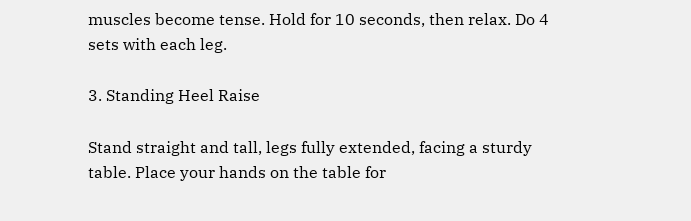muscles become tense. Hold for 10 seconds, then relax. Do 4 sets with each leg.

3. Standing Heel Raise

Stand straight and tall, legs fully extended, facing a sturdy table. Place your hands on the table for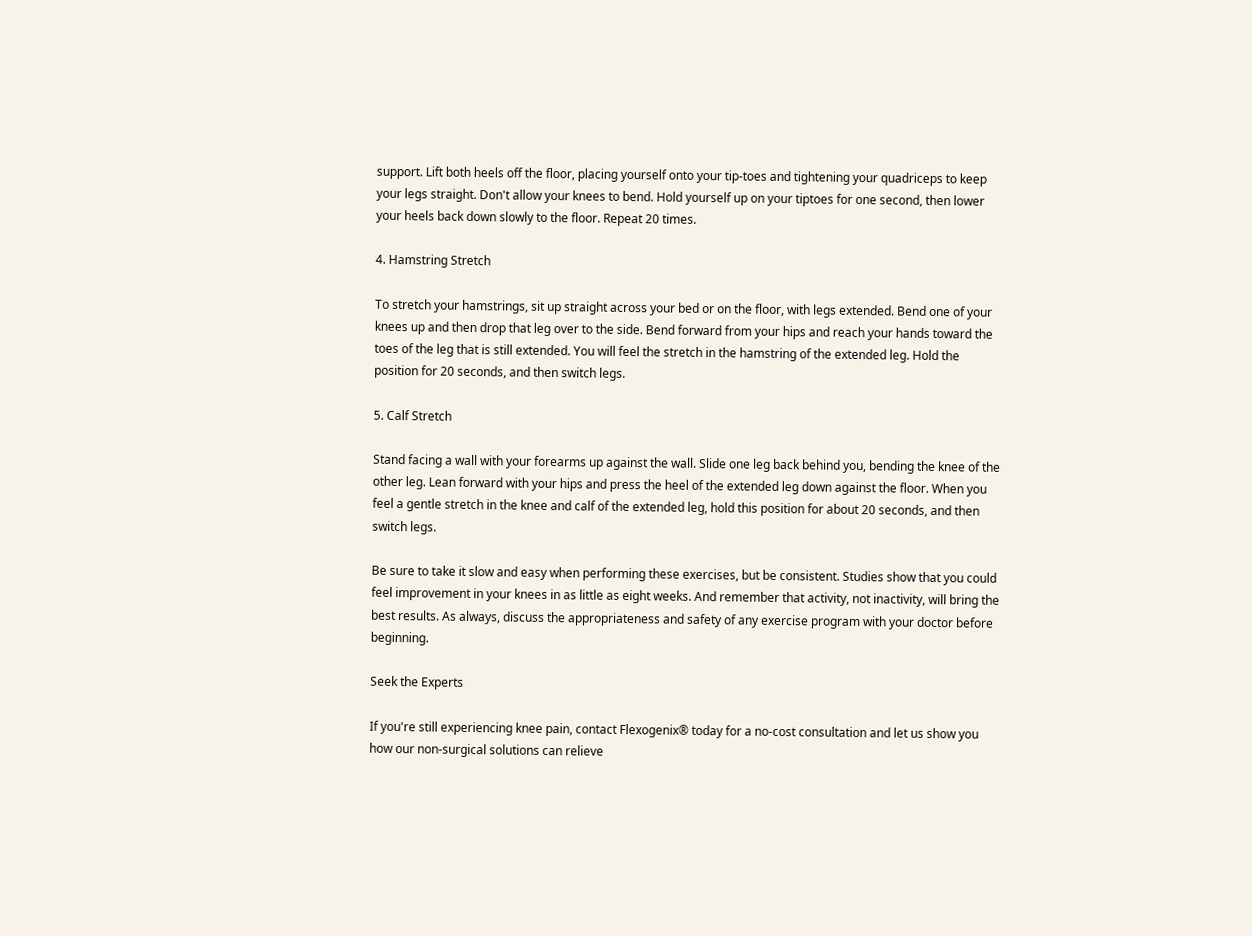support. Lift both heels off the floor, placing yourself onto your tip-toes and tightening your quadriceps to keep your legs straight. Don't allow your knees to bend. Hold yourself up on your tiptoes for one second, then lower your heels back down slowly to the floor. Repeat 20 times.

4. Hamstring Stretch

To stretch your hamstrings, sit up straight across your bed or on the floor, with legs extended. Bend one of your knees up and then drop that leg over to the side. Bend forward from your hips and reach your hands toward the toes of the leg that is still extended. You will feel the stretch in the hamstring of the extended leg. Hold the position for 20 seconds, and then switch legs.

5. Calf Stretch

Stand facing a wall with your forearms up against the wall. Slide one leg back behind you, bending the knee of the other leg. Lean forward with your hips and press the heel of the extended leg down against the floor. When you feel a gentle stretch in the knee and calf of the extended leg, hold this position for about 20 seconds, and then switch legs.

Be sure to take it slow and easy when performing these exercises, but be consistent. Studies show that you could feel improvement in your knees in as little as eight weeks. And remember that activity, not inactivity, will bring the best results. As always, discuss the appropriateness and safety of any exercise program with your doctor before beginning.

Seek the Experts

If you're still experiencing knee pain, contact Flexogenix® today for a no-cost consultation and let us show you how our non-surgical solutions can relieve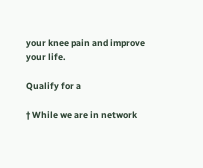your knee pain and improve your life.

Qualify for a

† While we are in network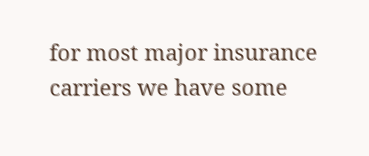for most major insurance carriers we have some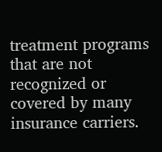treatment programs that are not recognized or covered by many insurance carriers.